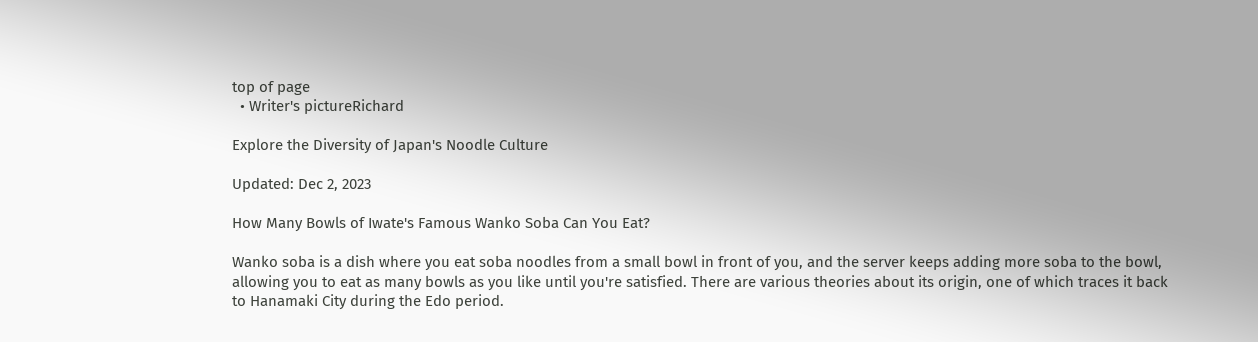top of page
  • Writer's pictureRichard

Explore the Diversity of Japan's Noodle Culture

Updated: Dec 2, 2023

How Many Bowls of Iwate's Famous Wanko Soba Can You Eat?

Wanko soba is a dish where you eat soba noodles from a small bowl in front of you, and the server keeps adding more soba to the bowl, allowing you to eat as many bowls as you like until you're satisfied. There are various theories about its origin, one of which traces it back to Hanamaki City during the Edo period.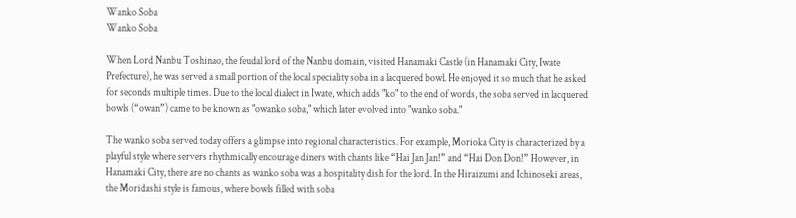Wanko Soba
Wanko Soba

When Lord Nanbu Toshinao, the feudal lord of the Nanbu domain, visited Hanamaki Castle (in Hanamaki City, Iwate Prefecture), he was served a small portion of the local speciality soba in a lacquered bowl. He enjoyed it so much that he asked for seconds multiple times. Due to the local dialect in Iwate, which adds "ko" to the end of words, the soba served in lacquered bowls (“owan”) came to be known as "owanko soba," which later evolved into "wanko soba."

The wanko soba served today offers a glimpse into regional characteristics. For example, Morioka City is characterized by a playful style where servers rhythmically encourage diners with chants like “Hai Jan Jan!” and “Hai Don Don!” However, in Hanamaki City, there are no chants as wanko soba was a hospitality dish for the lord. In the Hiraizumi and Ichinoseki areas, the Moridashi style is famous, where bowls filled with soba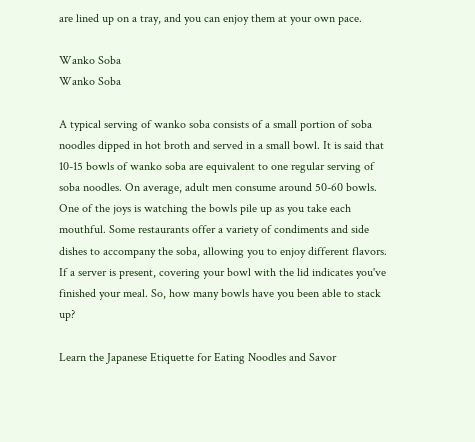are lined up on a tray, and you can enjoy them at your own pace.

Wanko Soba
Wanko Soba

A typical serving of wanko soba consists of a small portion of soba noodles dipped in hot broth and served in a small bowl. It is said that 10-15 bowls of wanko soba are equivalent to one regular serving of soba noodles. On average, adult men consume around 50-60 bowls. One of the joys is watching the bowls pile up as you take each mouthful. Some restaurants offer a variety of condiments and side dishes to accompany the soba, allowing you to enjoy different flavors. If a server is present, covering your bowl with the lid indicates you've finished your meal. So, how many bowls have you been able to stack up?

Learn the Japanese Etiquette for Eating Noodles and Savor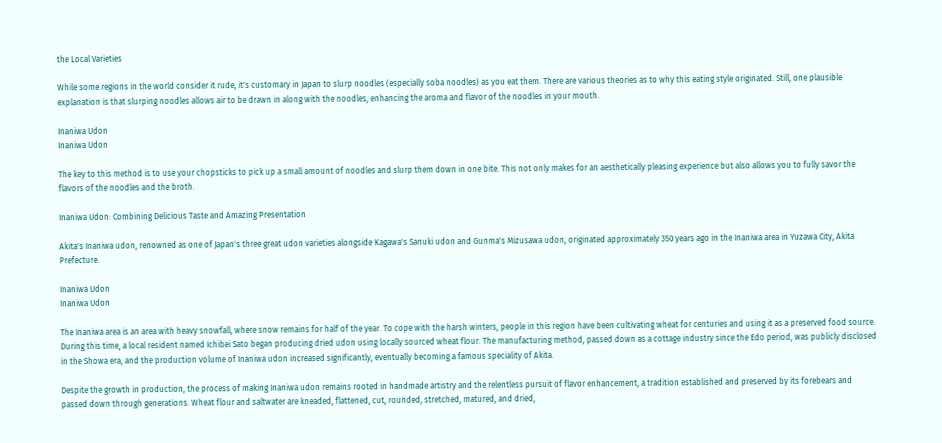the Local Varieties

While some regions in the world consider it rude, it's customary in Japan to slurp noodles (especially soba noodles) as you eat them. There are various theories as to why this eating style originated. Still, one plausible explanation is that slurping noodles allows air to be drawn in along with the noodles, enhancing the aroma and flavor of the noodles in your mouth.

Inaniwa Udon
Inaniwa Udon

The key to this method is to use your chopsticks to pick up a small amount of noodles and slurp them down in one bite. This not only makes for an aesthetically pleasing experience but also allows you to fully savor the flavors of the noodles and the broth.

Inaniwa Udon: Combining Delicious Taste and Amazing Presentation

Akita's Inaniwa udon, renowned as one of Japan's three great udon varieties alongside Kagawa's Sanuki udon and Gunma's Mizusawa udon, originated approximately 350 years ago in the Inaniwa area in Yuzawa City, Akita Prefecture.

Inaniwa Udon
Inaniwa Udon

The Inaniwa area is an area with heavy snowfall, where snow remains for half of the year. To cope with the harsh winters, people in this region have been cultivating wheat for centuries and using it as a preserved food source. During this time, a local resident named Ichibei Sato began producing dried udon using locally sourced wheat flour. The manufacturing method, passed down as a cottage industry since the Edo period, was publicly disclosed in the Showa era, and the production volume of Inaniwa udon increased significantly, eventually becoming a famous speciality of Akita.

Despite the growth in production, the process of making Inaniwa udon remains rooted in handmade artistry and the relentless pursuit of flavor enhancement, a tradition established and preserved by its forebears and passed down through generations. Wheat flour and saltwater are kneaded, flattened, cut, rounded, stretched, matured, and dried,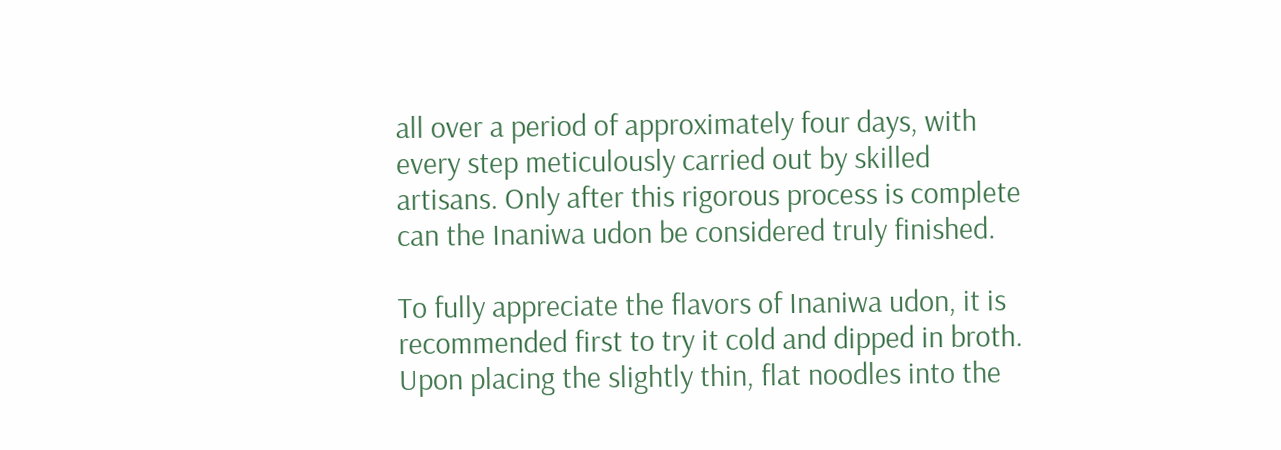all over a period of approximately four days, with every step meticulously carried out by skilled artisans. Only after this rigorous process is complete can the Inaniwa udon be considered truly finished.

To fully appreciate the flavors of Inaniwa udon, it is recommended first to try it cold and dipped in broth. Upon placing the slightly thin, flat noodles into the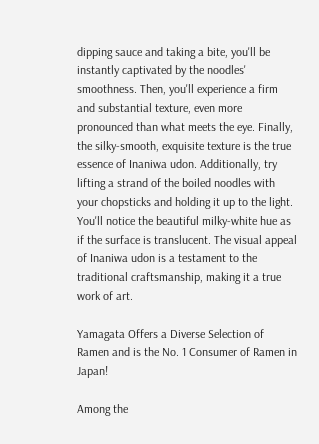dipping sauce and taking a bite, you'll be instantly captivated by the noodles' smoothness. Then, you'll experience a firm and substantial texture, even more pronounced than what meets the eye. Finally, the silky-smooth, exquisite texture is the true essence of Inaniwa udon. Additionally, try lifting a strand of the boiled noodles with your chopsticks and holding it up to the light. You'll notice the beautiful milky-white hue as if the surface is translucent. The visual appeal of Inaniwa udon is a testament to the traditional craftsmanship, making it a true work of art.

Yamagata Offers a Diverse Selection of Ramen and is the No. 1 Consumer of Ramen in Japan!

Among the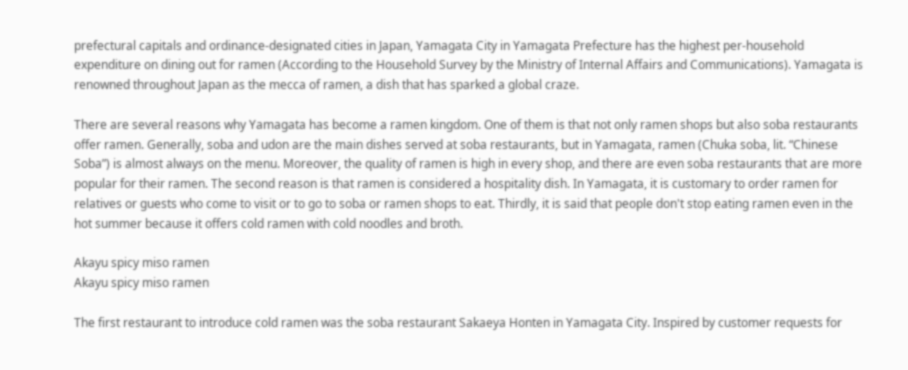prefectural capitals and ordinance-designated cities in Japan, Yamagata City in Yamagata Prefecture has the highest per-household expenditure on dining out for ramen (According to the Household Survey by the Ministry of Internal Affairs and Communications). Yamagata is renowned throughout Japan as the mecca of ramen, a dish that has sparked a global craze.

There are several reasons why Yamagata has become a ramen kingdom. One of them is that not only ramen shops but also soba restaurants offer ramen. Generally, soba and udon are the main dishes served at soba restaurants, but in Yamagata, ramen (Chuka soba, lit. “Chinese Soba”) is almost always on the menu. Moreover, the quality of ramen is high in every shop, and there are even soba restaurants that are more popular for their ramen. The second reason is that ramen is considered a hospitality dish. In Yamagata, it is customary to order ramen for relatives or guests who come to visit or to go to soba or ramen shops to eat. Thirdly, it is said that people don't stop eating ramen even in the hot summer because it offers cold ramen with cold noodles and broth.

Akayu spicy miso ramen
Akayu spicy miso ramen

The first restaurant to introduce cold ramen was the soba restaurant Sakaeya Honten in Yamagata City. Inspired by customer requests for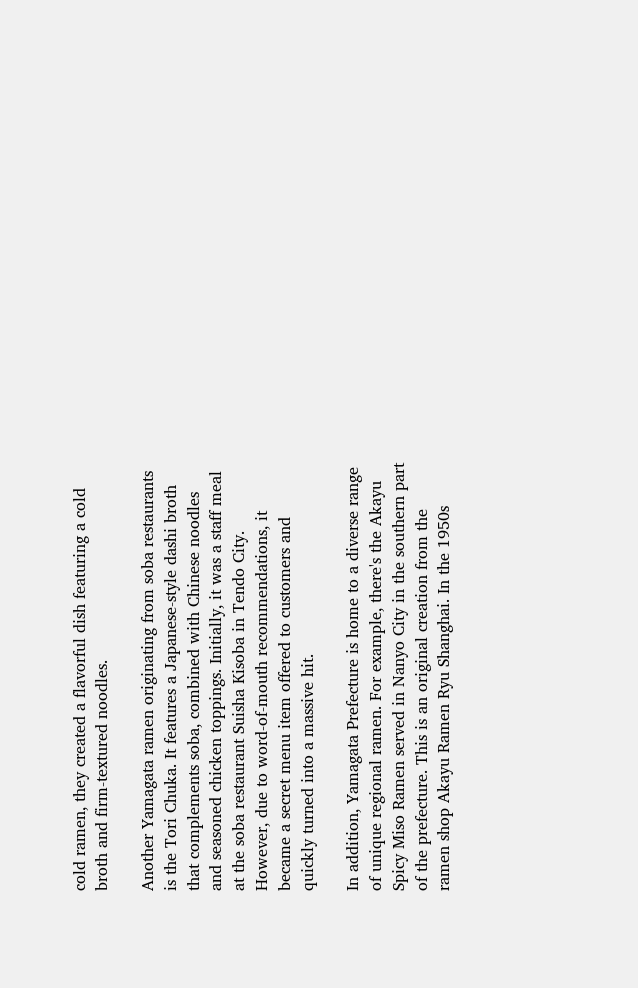cold ramen, they created a flavorful dish featuring a cold broth and firm-textured noodles.

Another Yamagata ramen originating from soba restaurants is the Tori Chuka. It features a Japanese-style dashi broth that complements soba, combined with Chinese noodles and seasoned chicken toppings. Initially, it was a staff meal at the soba restaurant Suisha Kisoba in Tendo City. However, due to word-of-mouth recommendations, it became a secret menu item offered to customers and quickly turned into a massive hit.

In addition, Yamagata Prefecture is home to a diverse range of unique regional ramen. For example, there's the Akayu Spicy Miso Ramen served in Nanyo City in the southern part of the prefecture. This is an original creation from the ramen shop Akayu Ramen Ryu Shanghai. In the 1950s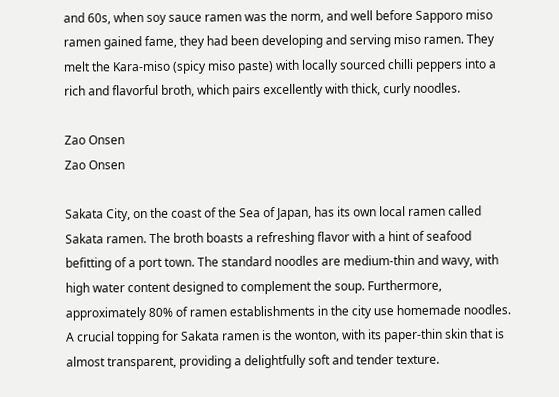and 60s, when soy sauce ramen was the norm, and well before Sapporo miso ramen gained fame, they had been developing and serving miso ramen. They melt the Kara-miso (spicy miso paste) with locally sourced chilli peppers into a rich and flavorful broth, which pairs excellently with thick, curly noodles.

Zao Onsen
Zao Onsen

Sakata City, on the coast of the Sea of Japan, has its own local ramen called Sakata ramen. The broth boasts a refreshing flavor with a hint of seafood befitting of a port town. The standard noodles are medium-thin and wavy, with high water content designed to complement the soup. Furthermore, approximately 80% of ramen establishments in the city use homemade noodles. A crucial topping for Sakata ramen is the wonton, with its paper-thin skin that is almost transparent, providing a delightfully soft and tender texture.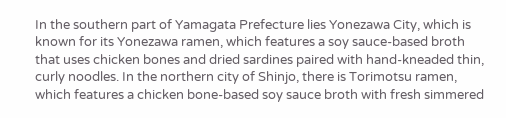In the southern part of Yamagata Prefecture lies Yonezawa City, which is known for its Yonezawa ramen, which features a soy sauce-based broth that uses chicken bones and dried sardines paired with hand-kneaded thin, curly noodles. In the northern city of Shinjo, there is Torimotsu ramen, which features a chicken bone-based soy sauce broth with fresh simmered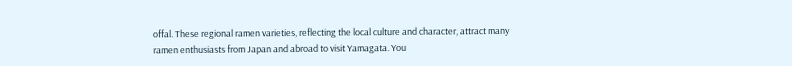offal. These regional ramen varieties, reflecting the local culture and character, attract many ramen enthusiasts from Japan and abroad to visit Yamagata. You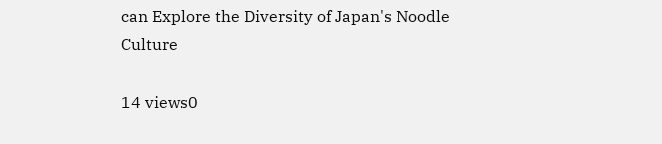can Explore the Diversity of Japan's Noodle Culture

14 views0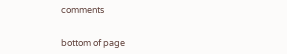comments


bottom of page